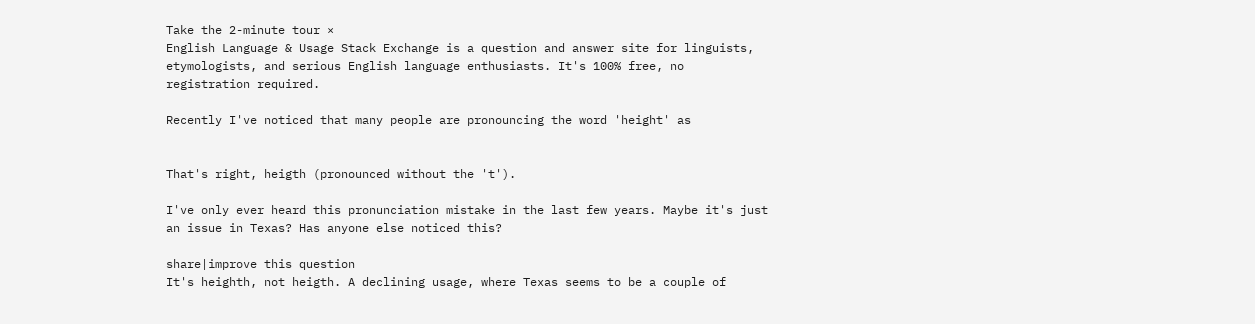Take the 2-minute tour ×
English Language & Usage Stack Exchange is a question and answer site for linguists, etymologists, and serious English language enthusiasts. It's 100% free, no registration required.

Recently I've noticed that many people are pronouncing the word 'height' as


That's right, heigth (pronounced without the 't').

I've only ever heard this pronunciation mistake in the last few years. Maybe it's just an issue in Texas? Has anyone else noticed this?

share|improve this question
It's heighth, not heigth. A declining usage, where Texas seems to be a couple of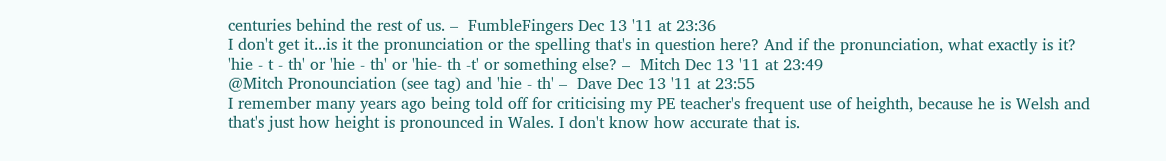centuries behind the rest of us. –  FumbleFingers Dec 13 '11 at 23:36
I don't get it...is it the pronunciation or the spelling that's in question here? And if the pronunciation, what exactly is it? 'hie - t - th' or 'hie - th' or 'hie- th -t' or something else? –  Mitch Dec 13 '11 at 23:49
@Mitch Pronounciation (see tag) and 'hie - th' –  Dave Dec 13 '11 at 23:55
I remember many years ago being told off for criticising my PE teacher's frequent use of heighth, because he is Welsh and that's just how height is pronounced in Wales. I don't know how accurate that is.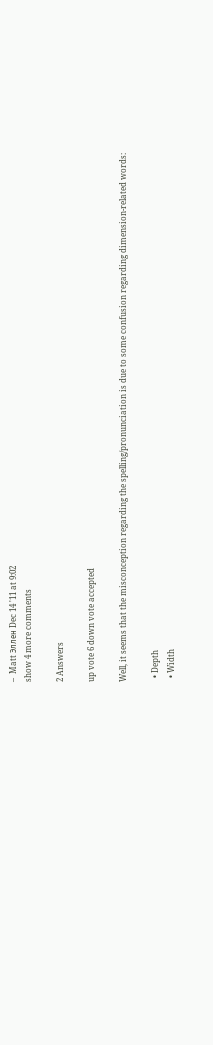–  Matt Эллен Dec 14 '11 at 9:02
show 4 more comments

2 Answers

up vote 6 down vote accepted

Well, it seems that the misconception regarding the spelling/pronunciation is due to some confusion regarding dimension-related words:

  • Depth
  • Width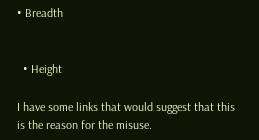• Breadth


  • Height

I have some links that would suggest that this is the reason for the misuse.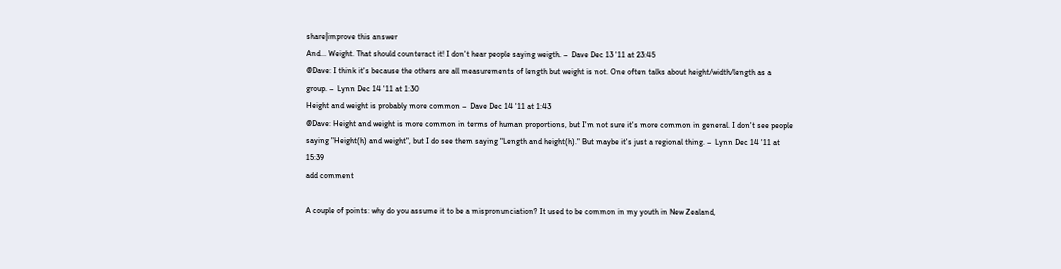share|improve this answer
And... Weight. That should counteract it! I don't hear people saying weigth. –  Dave Dec 13 '11 at 23:45
@Dave: I think it's because the others are all measurements of length but weight is not. One often talks about height/width/length as a group. –  Lynn Dec 14 '11 at 1:30
Height and weight is probably more common –  Dave Dec 14 '11 at 1:43
@Dave: Height and weight is more common in terms of human proportions, but I'm not sure it's more common in general. I don't see people saying "Height(h) and weight", but I do see them saying "Length and height(h)." But maybe it's just a regional thing. –  Lynn Dec 14 '11 at 15:39
add comment

A couple of points: why do you assume it to be a mispronunciation? It used to be common in my youth in New Zealand,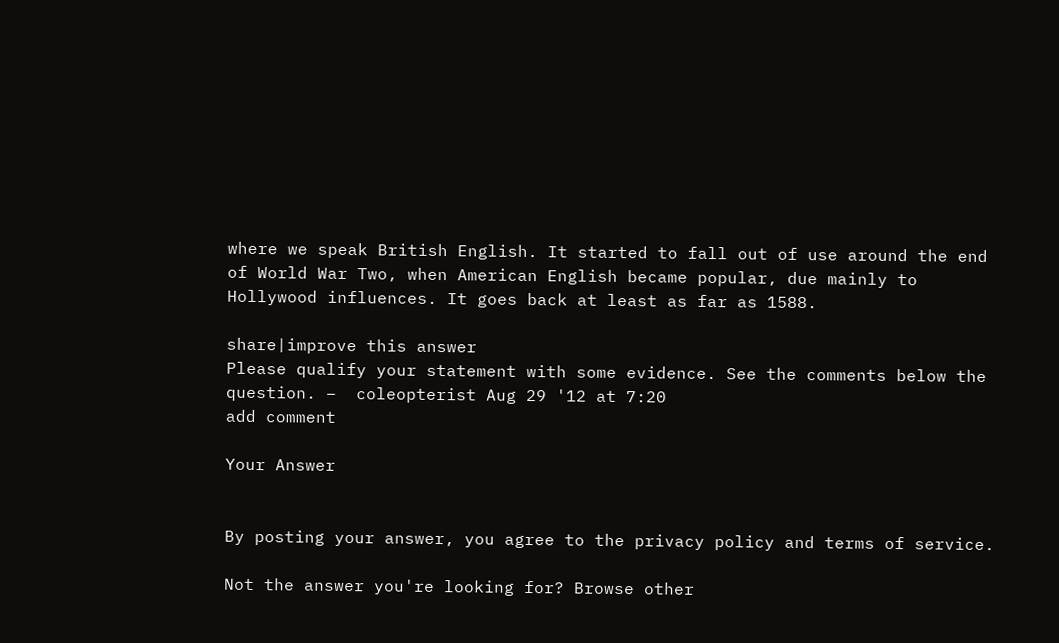where we speak British English. It started to fall out of use around the end of World War Two, when American English became popular, due mainly to Hollywood influences. It goes back at least as far as 1588.

share|improve this answer
Please qualify your statement with some evidence. See the comments below the question. –  coleopterist Aug 29 '12 at 7:20
add comment

Your Answer


By posting your answer, you agree to the privacy policy and terms of service.

Not the answer you're looking for? Browse other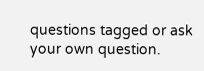questions tagged or ask your own question.